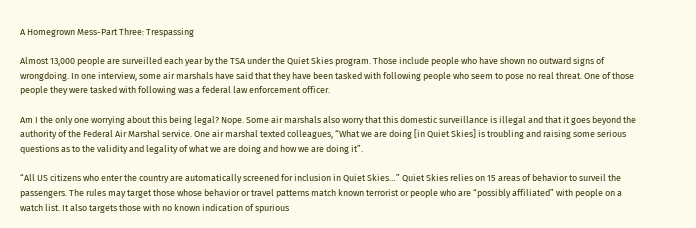A Homegrown Mess-Part Three: Trespassing

Almost 13,000 people are surveilled each year by the TSA under the Quiet Skies program. Those include people who have shown no outward signs of wrongdoing. In one interview, some air marshals have said that they have been tasked with following people who seem to pose no real threat. One of those people they were tasked with following was a federal law enforcement officer.

Am I the only one worrying about this being legal? Nope. Some air marshals also worry that this domestic surveillance is illegal and that it goes beyond the authority of the Federal Air Marshal service. One air marshal texted colleagues, “What we are doing [in Quiet Skies] is troubling and raising some serious questions as to the validity and legality of what we are doing and how we are doing it”.

“All US citizens who enter the country are automatically screened for inclusion in Quiet Skies…” Quiet Skies relies on 15 areas of behavior to surveil the passengers. The rules may target those whose behavior or travel patterns match known terrorist or people who are “possibly affiliated” with people on a watch list. It also targets those with no known indication of spurious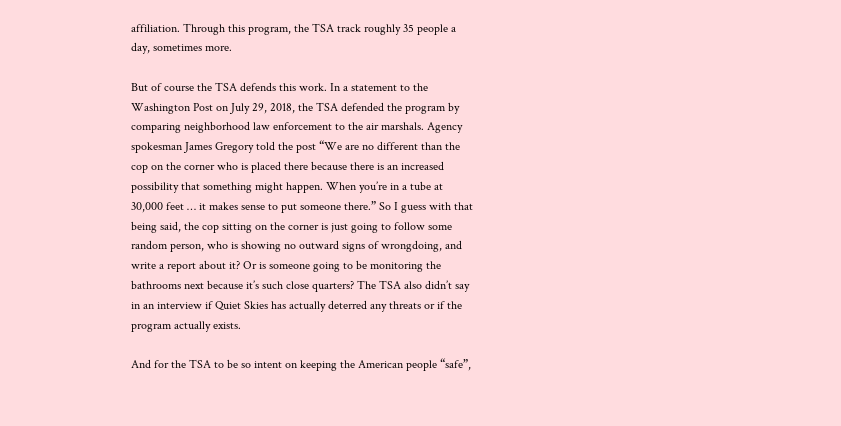affiliation. Through this program, the TSA track roughly 35 people a day, sometimes more.

But of course the TSA defends this work. In a statement to the Washington Post on July 29, 2018, the TSA defended the program by comparing neighborhood law enforcement to the air marshals. Agency spokesman James Gregory told the post “We are no different than the cop on the corner who is placed there because there is an increased possibility that something might happen. When you’re in a tube at 30,000 feet … it makes sense to put someone there.” So I guess with that being said, the cop sitting on the corner is just going to follow some random person, who is showing no outward signs of wrongdoing, and write a report about it? Or is someone going to be monitoring the bathrooms next because it’s such close quarters? The TSA also didn’t say in an interview if Quiet Skies has actually deterred any threats or if the program actually exists.

And for the TSA to be so intent on keeping the American people “safe”,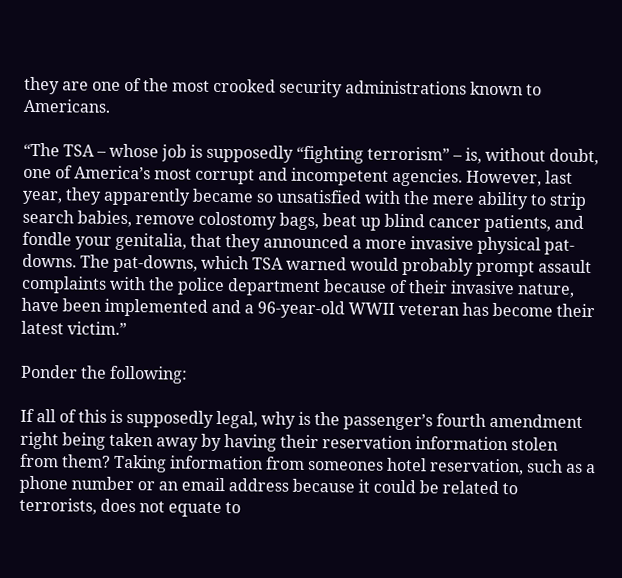they are one of the most crooked security administrations known to Americans.

“The TSA – whose job is supposedly “fighting terrorism” – is, without doubt, one of America’s most corrupt and incompetent agencies. However, last year, they apparently became so unsatisfied with the mere ability to strip search babies, remove colostomy bags, beat up blind cancer patients, and fondle your genitalia, that they announced a more invasive physical pat-downs. The pat-downs, which TSA warned would probably prompt assault complaints with the police department because of their invasive nature, have been implemented and a 96-year-old WWII veteran has become their latest victim.”

Ponder the following:

If all of this is supposedly legal, why is the passenger’s fourth amendment right being taken away by having their reservation information stolen from them? Taking information from someones hotel reservation, such as a phone number or an email address because it could be related to terrorists, does not equate to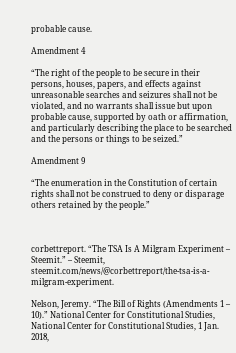probable cause.

Amendment 4

“The right of the people to be secure in their persons, houses, papers, and effects against unreasonable searches and seizures shall not be violated, and no warrants shall issue but upon probable cause, supported by oath or affirmation, and particularly describing the place to be searched and the persons or things to be seized.”

Amendment 9

“The enumeration in the Constitution of certain rights shall not be construed to deny or disparage others retained by the people.”



corbettreport. “The TSA Is A Milgram Experiment – Steemit.” – Steemit, steemit.com/news/@corbettreport/the-tsa-is-a-milgram-experiment.

Nelson, Jeremy. “The Bill of Rights (Amendments 1 – 10).” National Center for Constitutional Studies, National Center for Constitutional Studies, 1 Jan. 2018,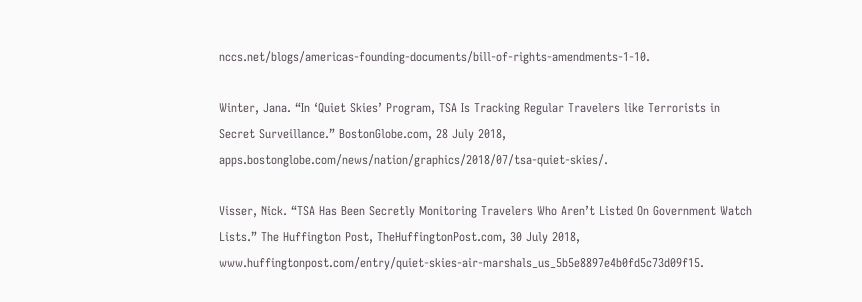nccs.net/blogs/americas-founding-documents/bill-of-rights-amendments-1-10.

Winter, Jana. “In ‘Quiet Skies’ Program, TSA Is Tracking Regular Travelers like Terrorists in Secret Surveillance.” BostonGlobe.com, 28 July 2018, apps.bostonglobe.com/news/nation/graphics/2018/07/tsa-quiet-skies/.

Visser, Nick. “TSA Has Been Secretly Monitoring Travelers Who Aren’t Listed On Government Watch Lists.” The Huffington Post, TheHuffingtonPost.com, 30 July 2018, www.huffingtonpost.com/entry/quiet-skies-air-marshals_us_5b5e8897e4b0fd5c73d09f15.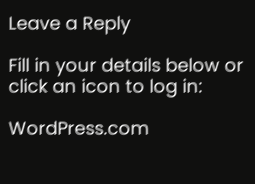Leave a Reply

Fill in your details below or click an icon to log in:

WordPress.com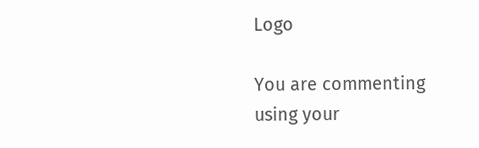Logo

You are commenting using your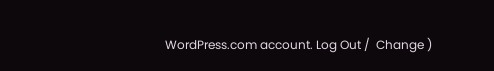WordPress.com account. Log Out /  Change )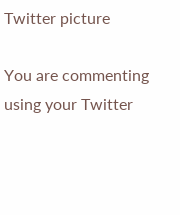Twitter picture

You are commenting using your Twitter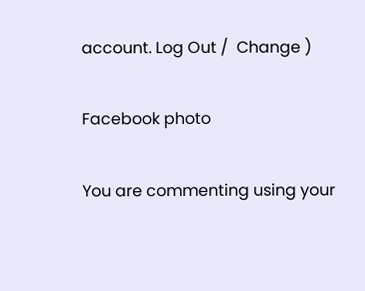account. Log Out /  Change )

Facebook photo

You are commenting using your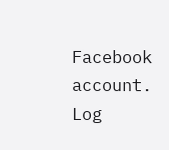Facebook account. Log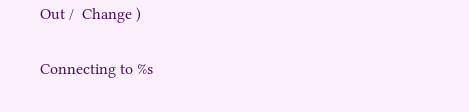Out /  Change )

Connecting to %s